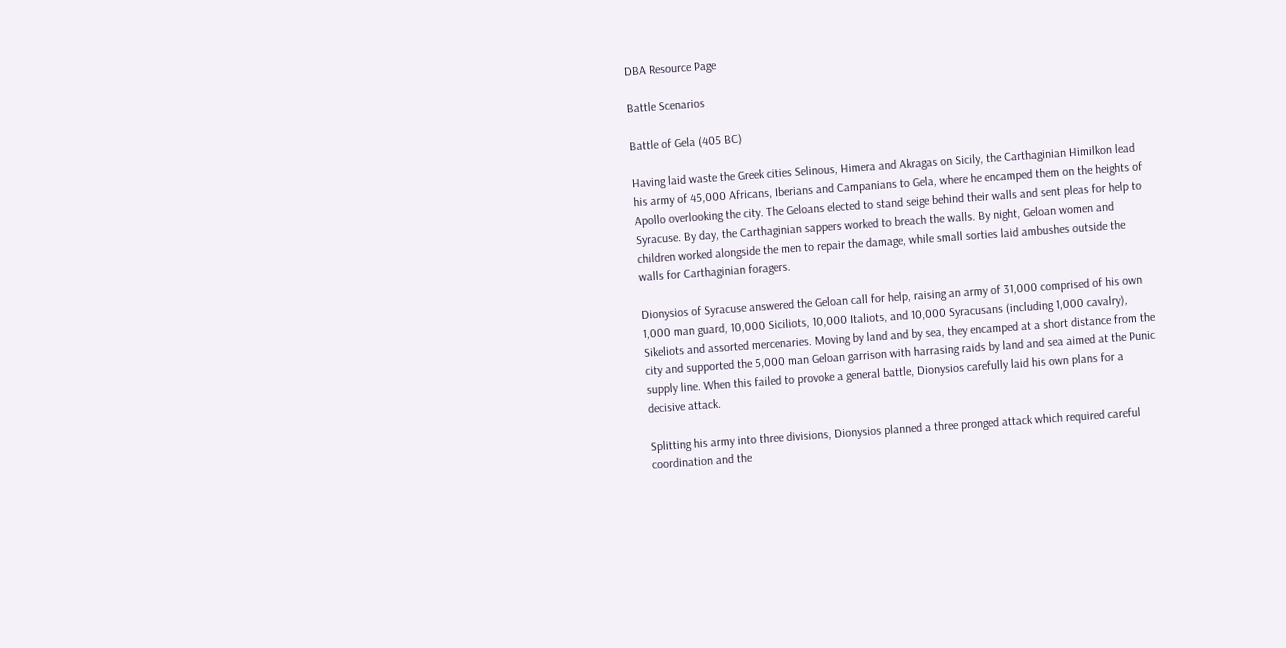DBA Resource Page

Battle Scenarios

Battle of Gela (405 BC)

Having laid waste the Greek cities Selinous, Himera and Akragas on Sicily, the Carthaginian Himilkon lead his army of 45,000 Africans, Iberians and Campanians to Gela, where he encamped them on the heights of Apollo overlooking the city. The Geloans elected to stand seige behind their walls and sent pleas for help to Syracuse. By day, the Carthaginian sappers worked to breach the walls. By night, Geloan women and children worked alongside the men to repair the damage, while small sorties laid ambushes outside the walls for Carthaginian foragers.

Dionysios of Syracuse answered the Geloan call for help, raising an army of 31,000 comprised of his own 1,000 man guard, 10,000 Siciliots, 10,000 Italiots, and 10,000 Syracusans (including 1,000 cavalry), Sikeliots and assorted mercenaries. Moving by land and by sea, they encamped at a short distance from the city and supported the 5,000 man Geloan garrison with harrasing raids by land and sea aimed at the Punic supply line. When this failed to provoke a general battle, Dionysios carefully laid his own plans for a decisive attack.

Splitting his army into three divisions, Dionysios planned a three pronged attack which required careful coordination and the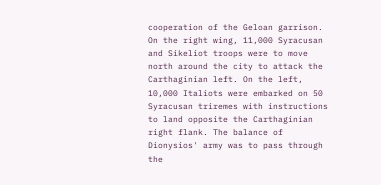cooperation of the Geloan garrison. On the right wing, 11,000 Syracusan and Sikeliot troops were to move north around the city to attack the Carthaginian left. On the left, 10,000 Italiots were embarked on 50 Syracusan triremes with instructions to land opposite the Carthaginian right flank. The balance of Dionysios' army was to pass through the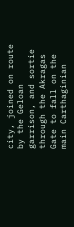city, joined on route by the Geloan garrison, and sortie through the Akragas Gate to fall on the main Carthaginian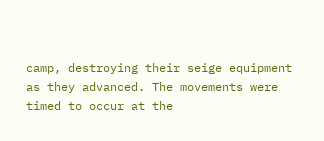camp, destroying their seige equipment as they advanced. The movements were timed to occur at the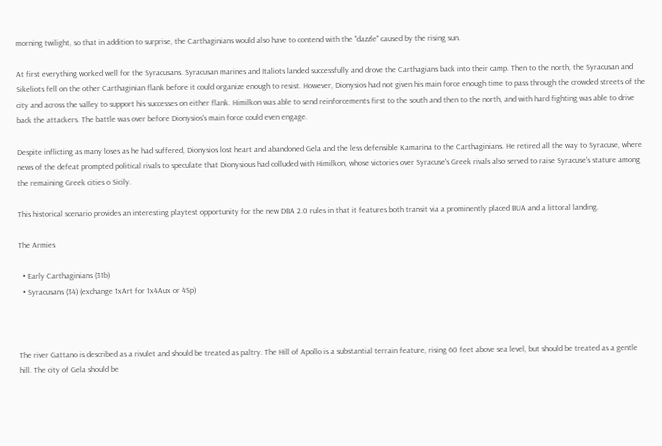morning twilight, so that in addition to surprise, the Carthaginians would also have to contend with the "dazzle" caused by the rising sun.

At first everything worked well for the Syracusans. Syracusan marines and Italiots landed successfully and drove the Carthagians back into their camp. Then to the north, the Syracusan and Sikeliots fell on the other Carthaginian flank before it could organize enough to resist. However, Dionysios had not given his main force enough time to pass through the crowded streets of the city and across the valley to support his successes on either flank. Himilkon was able to send reinforcements first to the south and then to the north, and with hard fighting was able to drive back the attackers. The battle was over before Dionysios's main force could even engage.

Despite inflicting as many loses as he had suffered, Dionysios lost heart and abandoned Gela and the less defensible Kamarina to the Carthaginians. He retired all the way to Syracuse, where news of the defeat prompted political rivals to speculate that Dionysious had colluded with Himilkon, whose victories over Syracuse's Greek rivals also served to raise Syracuse's stature among the remaining Greek cities o Sicily.

This historical scenario provides an interesting playtest opportunity for the new DBA 2.0 rules in that it features both transit via a prominently placed BUA and a littoral landing.

The Armies

  • Early Carthaginians (31b)
  • Syracusans (34) (exchange 1xArt for 1x4Aux or 4Sp)



The river Gattano is described as a rivulet and should be treated as paltry. The Hill of Apollo is a substantial terrain feature, rising 60 feet above sea level, but should be treated as a gentle hill. The city of Gela should be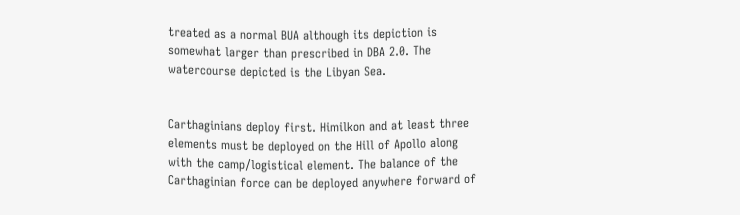treated as a normal BUA although its depiction is somewhat larger than prescribed in DBA 2.0. The watercourse depicted is the Libyan Sea.


Carthaginians deploy first. Himilkon and at least three elements must be deployed on the Hill of Apollo along with the camp/logistical element. The balance of the Carthaginian force can be deployed anywhere forward of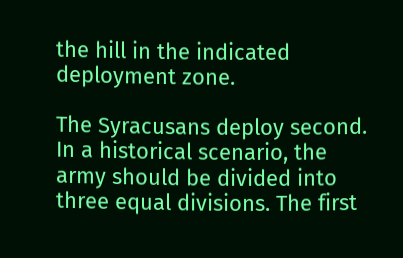the hill in the indicated deployment zone.

The Syracusans deploy second. In a historical scenario, the army should be divided into three equal divisions. The first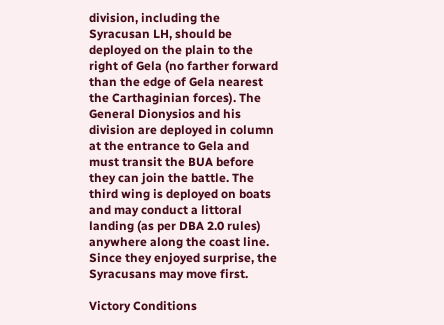division, including the Syracusan LH, should be deployed on the plain to the right of Gela (no farther forward than the edge of Gela nearest the Carthaginian forces). The General Dionysios and his division are deployed in column at the entrance to Gela and must transit the BUA before they can join the battle. The third wing is deployed on boats and may conduct a littoral landing (as per DBA 2.0 rules) anywhere along the coast line. Since they enjoyed surprise, the Syracusans may move first.

Victory Conditions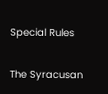Special Rules

The Syracusan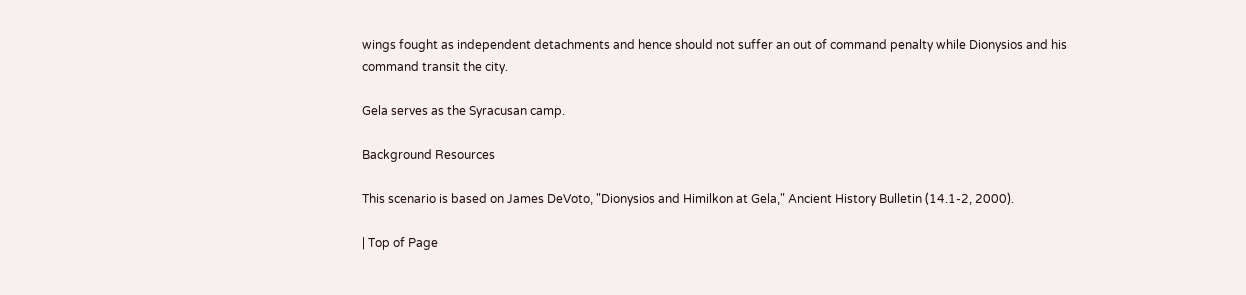wings fought as independent detachments and hence should not suffer an out of command penalty while Dionysios and his command transit the city.

Gela serves as the Syracusan camp.

Background Resources

This scenario is based on James DeVoto, "Dionysios and Himilkon at Gela," Ancient History Bulletin (14.1-2, 2000).

| Top of Page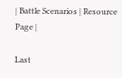| Battle Scenarios | Resource Page |

Last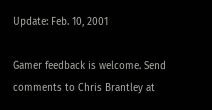Update: Feb. 10, 2001

Gamer feedback is welcome. Send comments to Chris Brantley at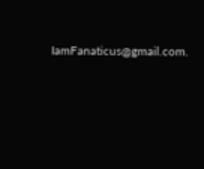IamFanaticus@gmail.com.